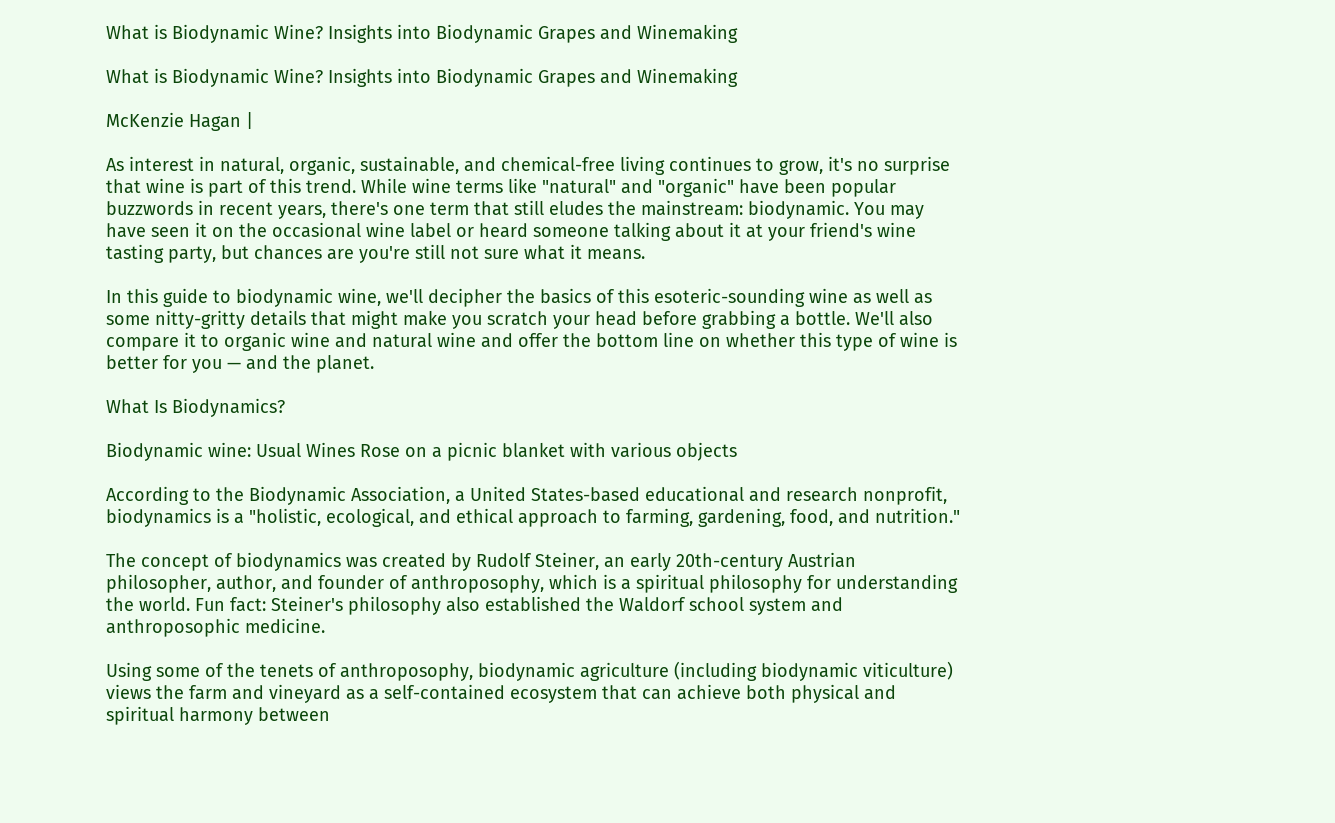What is Biodynamic Wine? Insights into Biodynamic Grapes and Winemaking

What is Biodynamic Wine? Insights into Biodynamic Grapes and Winemaking

McKenzie Hagan |

As interest in natural, organic, sustainable, and chemical-free living continues to grow, it's no surprise that wine is part of this trend. While wine terms like "natural" and "organic" have been popular buzzwords in recent years, there's one term that still eludes the mainstream: biodynamic. You may have seen it on the occasional wine label or heard someone talking about it at your friend's wine tasting party, but chances are you're still not sure what it means.

In this guide to biodynamic wine, we'll decipher the basics of this esoteric-sounding wine as well as some nitty-gritty details that might make you scratch your head before grabbing a bottle. We'll also compare it to organic wine and natural wine and offer the bottom line on whether this type of wine is better for you — and the planet.

What Is Biodynamics?

Biodynamic wine: Usual Wines Rose on a picnic blanket with various objects

According to the Biodynamic Association, a United States-based educational and research nonprofit, biodynamics is a "holistic, ecological, and ethical approach to farming, gardening, food, and nutrition."

The concept of biodynamics was created by Rudolf Steiner, an early 20th-century Austrian philosopher, author, and founder of anthroposophy, which is a spiritual philosophy for understanding the world. Fun fact: Steiner's philosophy also established the Waldorf school system and anthroposophic medicine.

Using some of the tenets of anthroposophy, biodynamic agriculture (including biodynamic viticulture) views the farm and vineyard as a self-contained ecosystem that can achieve both physical and spiritual harmony between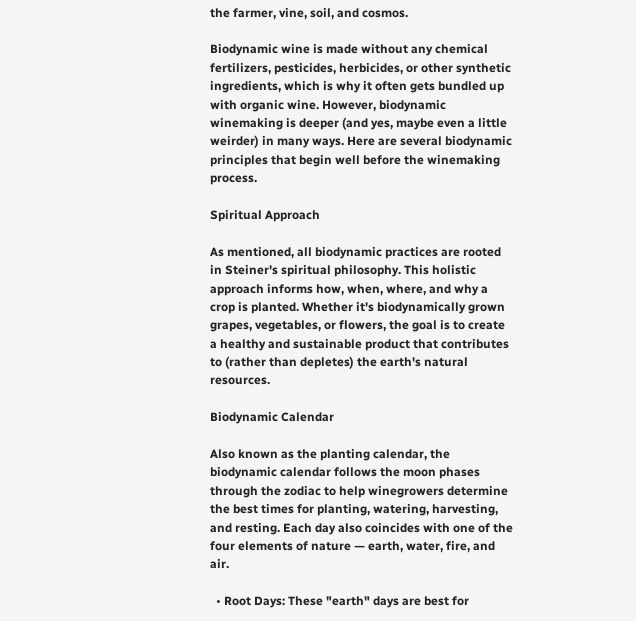the farmer, vine, soil, and cosmos.

Biodynamic wine is made without any chemical fertilizers, pesticides, herbicides, or other synthetic ingredients, which is why it often gets bundled up with organic wine. However, biodynamic winemaking is deeper (and yes, maybe even a little weirder) in many ways. Here are several biodynamic principles that begin well before the winemaking process.

Spiritual Approach

As mentioned, all biodynamic practices are rooted in Steiner's spiritual philosophy. This holistic approach informs how, when, where, and why a crop is planted. Whether it's biodynamically grown grapes, vegetables, or flowers, the goal is to create a healthy and sustainable product that contributes to (rather than depletes) the earth's natural resources.

Biodynamic Calendar

Also known as the planting calendar, the biodynamic calendar follows the moon phases through the zodiac to help winegrowers determine the best times for planting, watering, harvesting, and resting. Each day also coincides with one of the four elements of nature — earth, water, fire, and air.

  • Root Days: These "earth" days are best for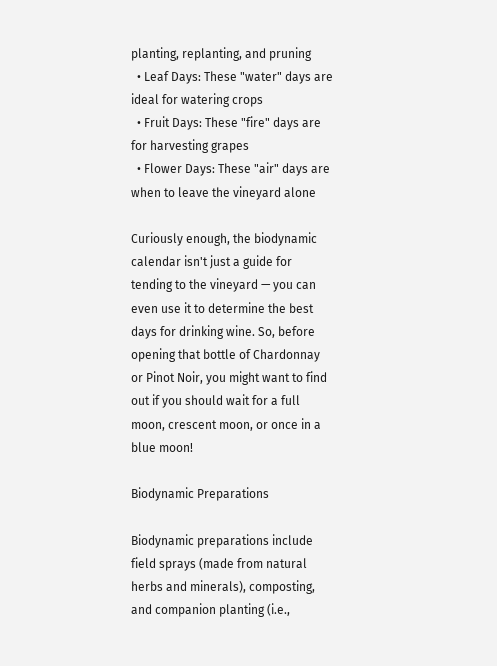planting, replanting, and pruning
  • Leaf Days: These "water" days are ideal for watering crops
  • Fruit Days: These "fire" days are for harvesting grapes
  • Flower Days: These "air" days are when to leave the vineyard alone

Curiously enough, the biodynamic calendar isn't just a guide for tending to the vineyard — you can even use it to determine the best days for drinking wine. So, before opening that bottle of Chardonnay or Pinot Noir, you might want to find out if you should wait for a full moon, crescent moon, or once in a blue moon!

Biodynamic Preparations

Biodynamic preparations include field sprays (made from natural herbs and minerals), composting, and companion planting (i.e.,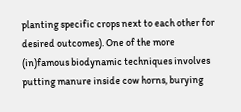planting specific crops next to each other for desired outcomes). One of the more (in)famous biodynamic techniques involves putting manure inside cow horns, burying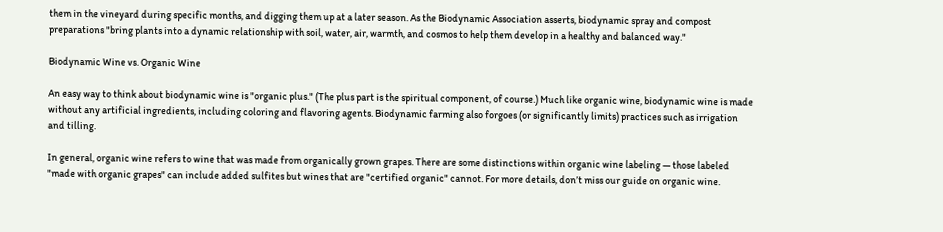them in the vineyard during specific months, and digging them up at a later season. As the Biodynamic Association asserts, biodynamic spray and compost preparations "bring plants into a dynamic relationship with soil, water, air, warmth, and cosmos to help them develop in a healthy and balanced way."

Biodynamic Wine vs. Organic Wine

An easy way to think about biodynamic wine is "organic plus." (The plus part is the spiritual component, of course.) Much like organic wine, biodynamic wine is made without any artificial ingredients, including coloring and flavoring agents. Biodynamic farming also forgoes (or significantly limits) practices such as irrigation and tilling.

In general, organic wine refers to wine that was made from organically grown grapes. There are some distinctions within organic wine labeling — those labeled "made with organic grapes" can include added sulfites but wines that are "certified organic" cannot. For more details, don’t miss our guide on organic wine.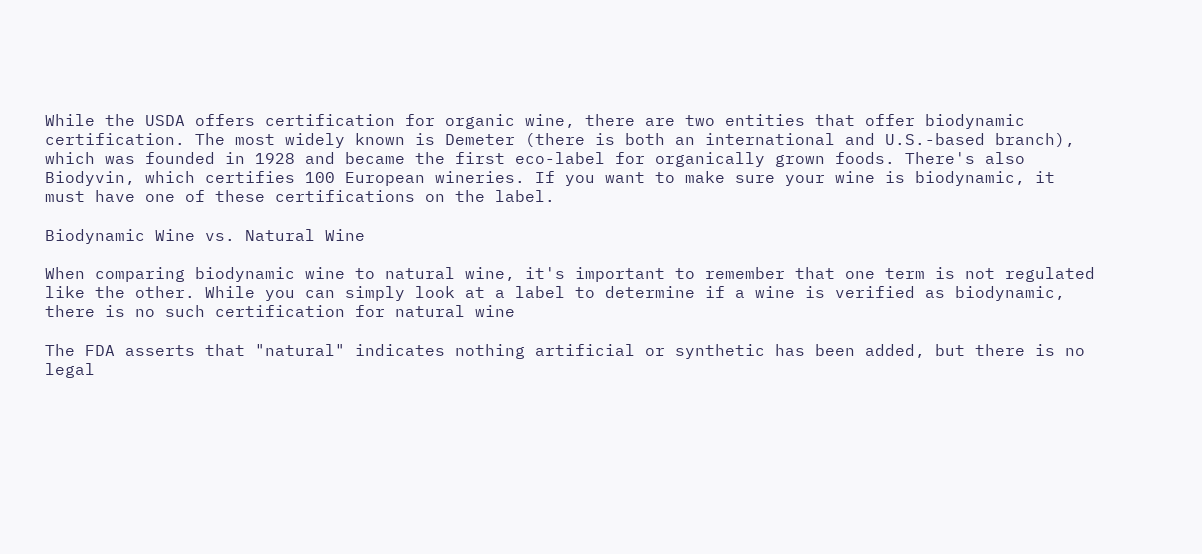While the USDA offers certification for organic wine, there are two entities that offer biodynamic certification. The most widely known is Demeter (there is both an international and U.S.-based branch), which was founded in 1928 and became the first eco-label for organically grown foods. There's also Biodyvin, which certifies 100 European wineries. If you want to make sure your wine is biodynamic, it must have one of these certifications on the label.

Biodynamic Wine vs. Natural Wine

When comparing biodynamic wine to natural wine, it's important to remember that one term is not regulated like the other. While you can simply look at a label to determine if a wine is verified as biodynamic, there is no such certification for natural wine

The FDA asserts that "natural" indicates nothing artificial or synthetic has been added, but there is no legal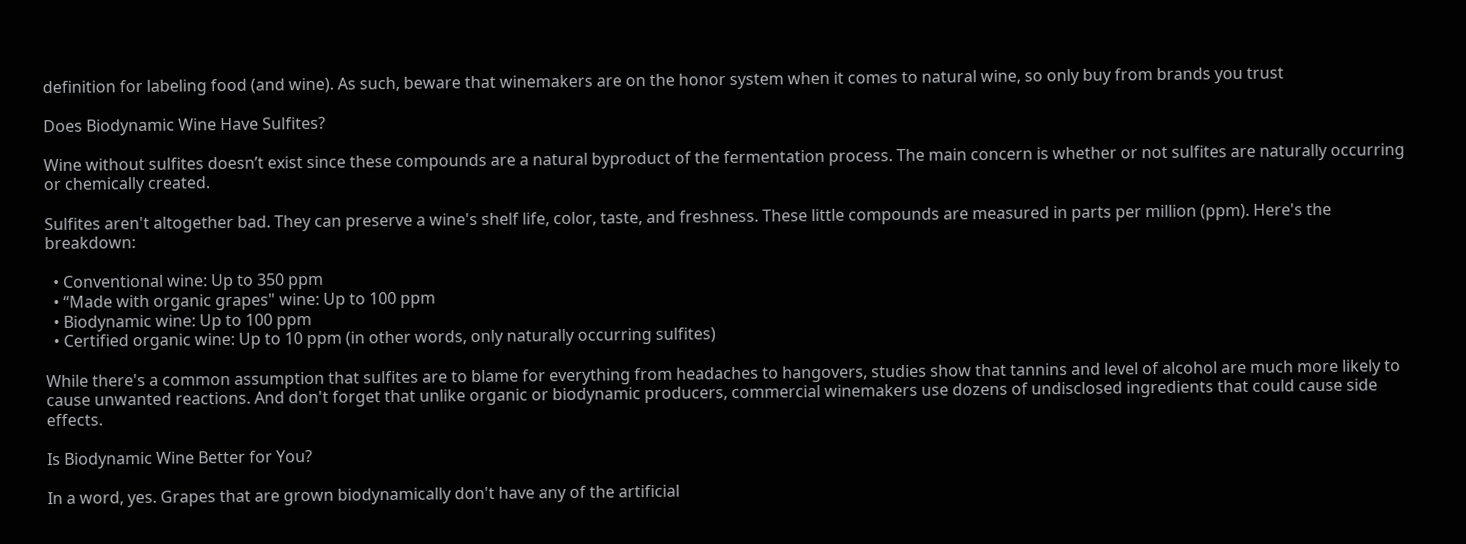definition for labeling food (and wine). As such, beware that winemakers are on the honor system when it comes to natural wine, so only buy from brands you trust

Does Biodynamic Wine Have Sulfites?

Wine without sulfites doesn’t exist since these compounds are a natural byproduct of the fermentation process. The main concern is whether or not sulfites are naturally occurring or chemically created.

Sulfites aren't altogether bad. They can preserve a wine's shelf life, color, taste, and freshness. These little compounds are measured in parts per million (ppm). Here's the breakdown:

  • Conventional wine: Up to 350 ppm
  • “Made with organic grapes" wine: Up to 100 ppm
  • Biodynamic wine: Up to 100 ppm
  • Certified organic wine: Up to 10 ppm (in other words, only naturally occurring sulfites)

While there's a common assumption that sulfites are to blame for everything from headaches to hangovers, studies show that tannins and level of alcohol are much more likely to cause unwanted reactions. And don't forget that unlike organic or biodynamic producers, commercial winemakers use dozens of undisclosed ingredients that could cause side effects.

Is Biodynamic Wine Better for You?

In a word, yes. Grapes that are grown biodynamically don't have any of the artificial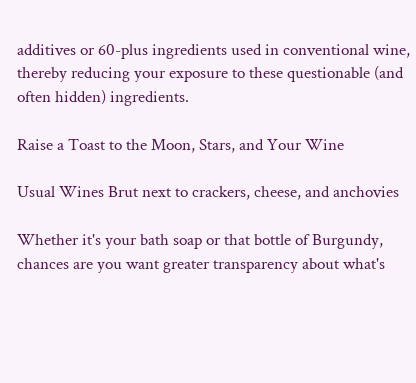additives or 60-plus ingredients used in conventional wine, thereby reducing your exposure to these questionable (and often hidden) ingredients.

Raise a Toast to the Moon, Stars, and Your Wine

Usual Wines Brut next to crackers, cheese, and anchovies

Whether it's your bath soap or that bottle of Burgundy, chances are you want greater transparency about what's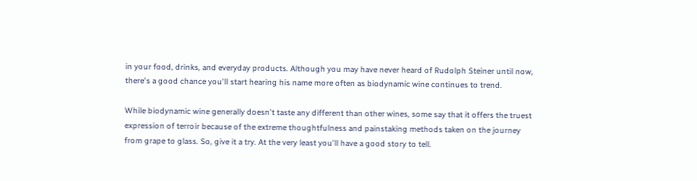in your food, drinks, and everyday products. Although you may have never heard of Rudolph Steiner until now, there's a good chance you'll start hearing his name more often as biodynamic wine continues to trend.

While biodynamic wine generally doesn't taste any different than other wines, some say that it offers the truest expression of terroir because of the extreme thoughtfulness and painstaking methods taken on the journey from grape to glass. So, give it a try. At the very least you'll have a good story to tell.